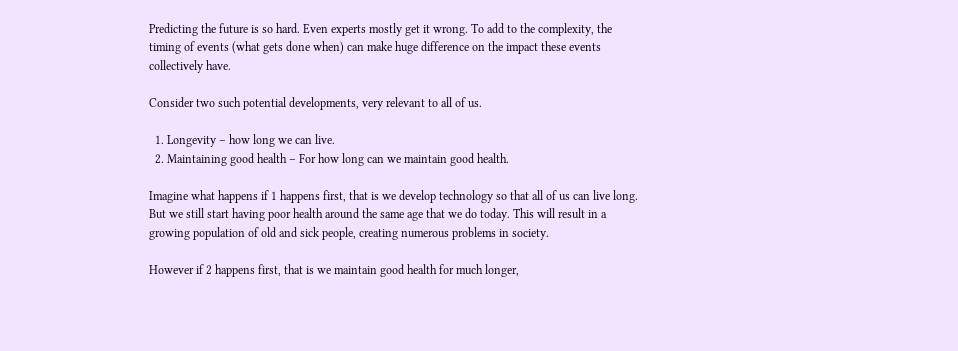Predicting the future is so hard. Even experts mostly get it wrong. To add to the complexity, the timing of events (what gets done when) can make huge difference on the impact these events collectively have.

Consider two such potential developments, very relevant to all of us.

  1. Longevity – how long we can live.
  2. Maintaining good health – For how long can we maintain good health.

Imagine what happens if 1 happens first, that is we develop technology so that all of us can live long. But we still start having poor health around the same age that we do today. This will result in a growing population of old and sick people, creating numerous problems in society.

However if 2 happens first, that is we maintain good health for much longer,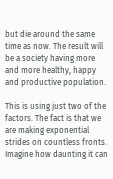but die around the same time as now. The result will be a society having more and more healthy, happy and productive population.

This is using just two of the factors. The fact is that we are making exponential strides on countless fronts. Imagine how daunting it can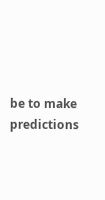be to make predictions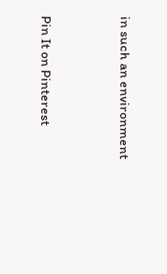in such an environment


Pin It on Pinterest